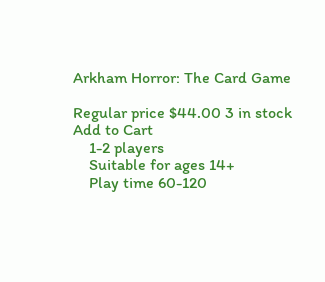Arkham Horror: The Card Game

Regular price $44.00 3 in stock
Add to Cart
    1-2 players
    Suitable for ages 14+
    Play time 60-120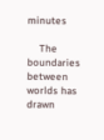minutes

    The boundaries between worlds has drawn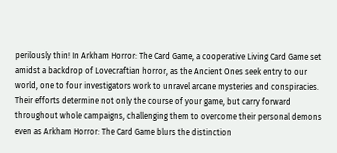perilously thin! In Arkham Horror: The Card Game, a cooperative Living Card Game set amidst a backdrop of Lovecraftian horror, as the Ancient Ones seek entry to our world, one to four investigators work to unravel arcane mysteries and conspiracies. Their efforts determine not only the course of your game, but carry forward throughout whole campaigns, challenging them to overcome their personal demons even as Arkham Horror: The Card Game blurs the distinction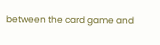between the card game and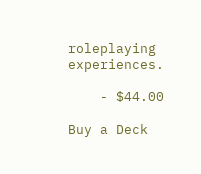roleplaying experiences.

    - $44.00

Buy a Deck